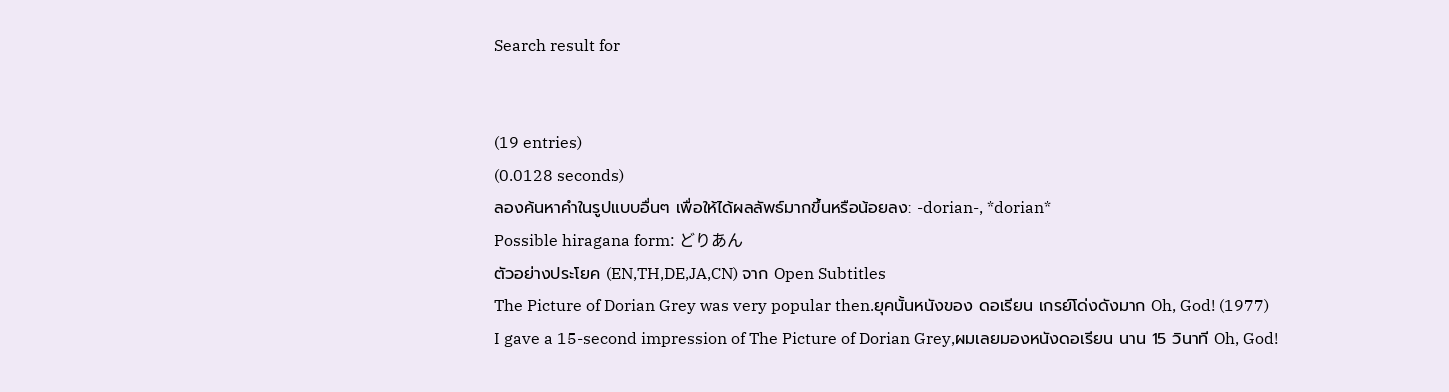Search result for


(19 entries)
(0.0128 seconds)
ลองค้นหาคำในรูปแบบอื่นๆ เพื่อให้ได้ผลลัพธ์มากขึ้นหรือน้อยลง: -dorian-, *dorian*
Possible hiragana form: どりあん
ตัวอย่างประโยค (EN,TH,DE,JA,CN) จาก Open Subtitles
The Picture of Dorian Grey was very popular then.ยุคนั้นหนังของ ดอเรียน เกรย์โด่งดังมาก Oh, God! (1977)
I gave a 15-second impression of The Picture of Dorian Grey,ผมเลยมองหนังดอเรียน นาน 15 วินาที Oh, God!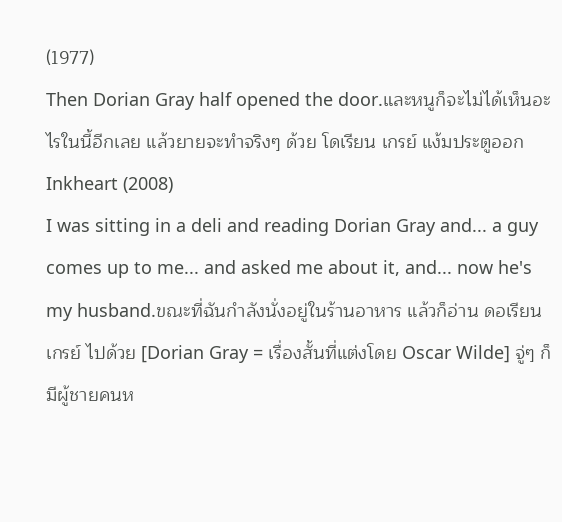(1977)
Then Dorian Gray half opened the door.และหนูก็จะไม่ได้เห็นอะไรในนี้อีกเลย แล้วยายจะทำจริงๆ ด้วย โดเรียน เกรย์ แง้มประตูออก Inkheart (2008)
I was sitting in a deli and reading Dorian Gray and... a guy comes up to me... and asked me about it, and... now he's my husband.ขณะที่ฉันกำลังนั่งอยู่ในร้านอาหาร แล้วก็อ่าน ดอเรียน เกรย์ ไปด้วย [Dorian Gray = เรื่องสั้นที่แต่งโดย Oscar Wilde] จู่ๆ ก็มีผู้ชายคนห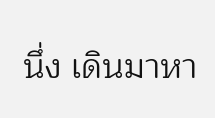นึ่ง เดินมาหา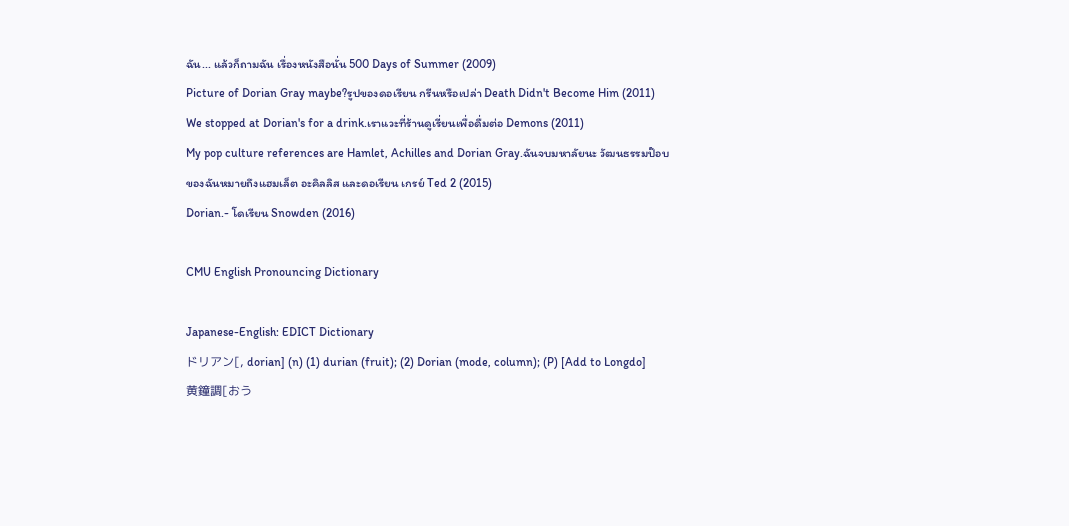ฉัน... แล้วก็ถามฉัน เรื่องหนังสือนั่น 500 Days of Summer (2009)
Picture of Dorian Gray maybe?รูปของดอเรียน กรีนหรือเปล่า Death Didn't Become Him (2011)
We stopped at Dorian's for a drink.เราแวะที่ร้านดูเรี่ยนเพื่อดื่มต่อ Demons (2011)
My pop culture references are Hamlet, Achilles and Dorian Gray.ฉันจบมหาลัยนะ วัฒนธรรมป๊อบของฉันหมายถึงแฮมเล็ต อะคิลลิส และดอเรียน เกรย์ Ted 2 (2015)
Dorian.- โดเรียน Snowden (2016)

CMU English Pronouncing Dictionary

Japanese-English: EDICT Dictionary
ドリアン[, dorian] (n) (1) durian (fruit); (2) Dorian (mode, column); (P) [Add to Longdo]
黄鐘調[おう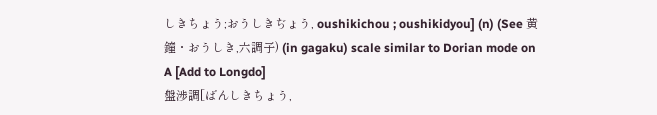しきちょう;おうしきぢょう, oushikichou ; oushikidyou] (n) (See 黄鐘・おうしき,六調子) (in gagaku) scale similar to Dorian mode on A [Add to Longdo]
盤渉調[ばんしきちょう,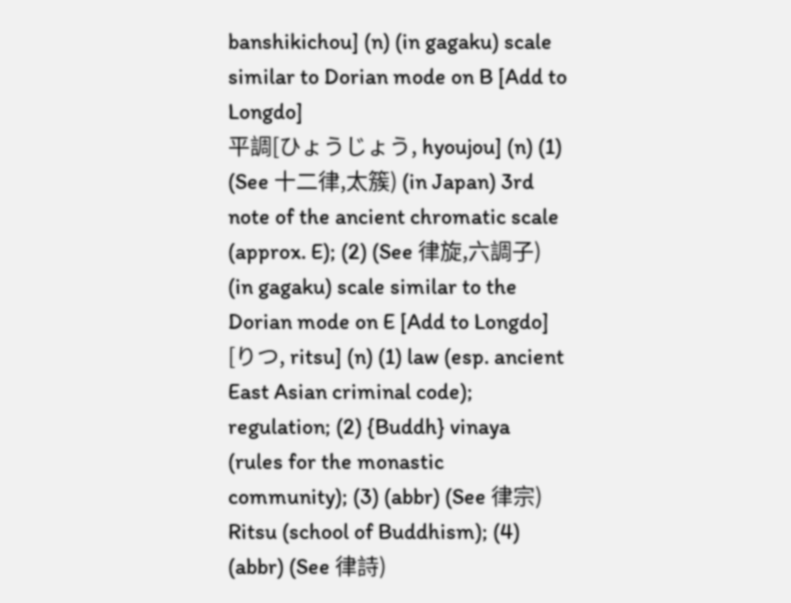banshikichou] (n) (in gagaku) scale similar to Dorian mode on B [Add to Longdo]
平調[ひょうじょう, hyoujou] (n) (1) (See 十二律,太簇) (in Japan) 3rd note of the ancient chromatic scale (approx. E); (2) (See 律旋,六調子) (in gagaku) scale similar to the Dorian mode on E [Add to Longdo]
[りつ, ritsu] (n) (1) law (esp. ancient East Asian criminal code); regulation; (2) {Buddh} vinaya (rules for the monastic community); (3) (abbr) (See 律宗) Ritsu (school of Buddhism); (4) (abbr) (See 律詩)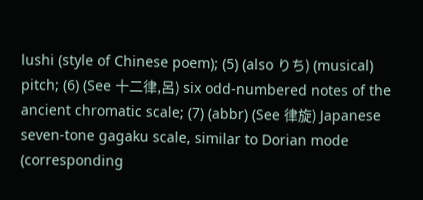lushi (style of Chinese poem); (5) (also りち) (musical) pitch; (6) (See 十二律,呂) six odd-numbered notes of the ancient chromatic scale; (7) (abbr) (See 律旋) Japanese seven-tone gagaku scale, similar to Dorian mode (corresponding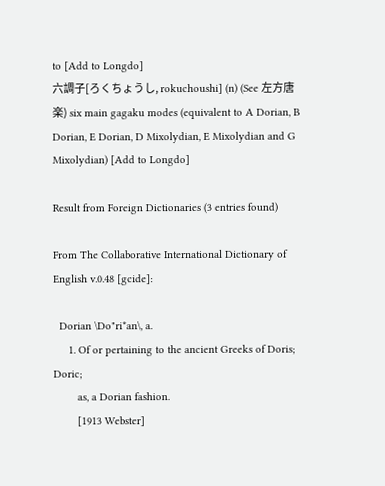to [Add to Longdo]
六調子[ろくちょうし, rokuchoushi] (n) (See 左方唐楽) six main gagaku modes (equivalent to A Dorian, B Dorian, E Dorian, D Mixolydian, E Mixolydian and G Mixolydian) [Add to Longdo]

Result from Foreign Dictionaries (3 entries found)

From The Collaborative International Dictionary of English v.0.48 [gcide]:

  Dorian \Do"ri*an\, a.
     1. Of or pertaining to the ancient Greeks of Doris; Doric;
        as, a Dorian fashion.
        [1913 Webster]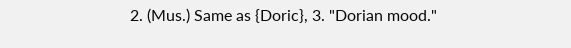2. (Mus.) Same as {Doric}, 3. "Dorian mood."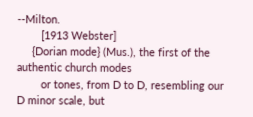--Milton.
        [1913 Webster]
     {Dorian mode} (Mus.), the first of the authentic church modes
        or tones, from D to D, resembling our D minor scale, but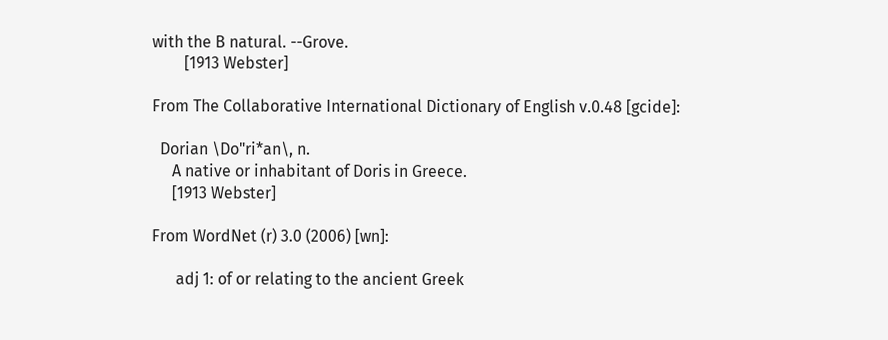with the B natural. --Grove.
        [1913 Webster]

From The Collaborative International Dictionary of English v.0.48 [gcide]:

  Dorian \Do"ri*an\, n.
     A native or inhabitant of Doris in Greece.
     [1913 Webster]

From WordNet (r) 3.0 (2006) [wn]:

      adj 1: of or relating to the ancient Greek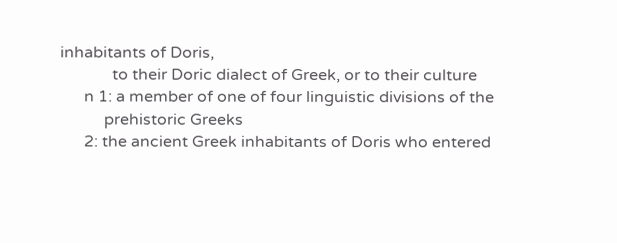inhabitants of Doris,
             to their Doric dialect of Greek, or to their culture
      n 1: a member of one of four linguistic divisions of the
           prehistoric Greeks
      2: the ancient Greek inhabitants of Doris who entered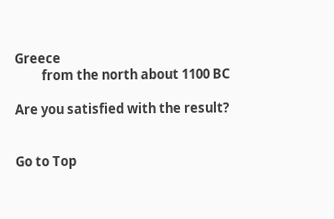Greece
         from the north about 1100 BC

Are you satisfied with the result?


Go to Top